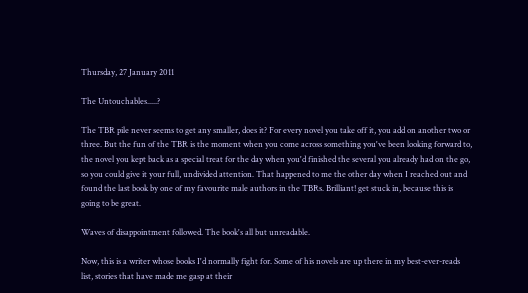Thursday, 27 January 2011

The Untouchables.....?

The TBR pile never seems to get any smaller, does it? For every novel you take off it, you add on another two or three. But the fun of the TBR is the moment when you come across something you've been looking forward to, the novel you kept back as a special treat for the day when you'd finished the several you already had on the go, so you could give it your full, undivided attention. That happened to me the other day when I reached out and found the last book by one of my favourite male authors in the TBRs. Brilliant! get stuck in, because this is going to be great.

Waves of disappointment followed. The book's all but unreadable.

Now, this is a writer whose books I'd normally fight for. Some of his novels are up there in my best-ever-reads list, stories that have made me gasp at their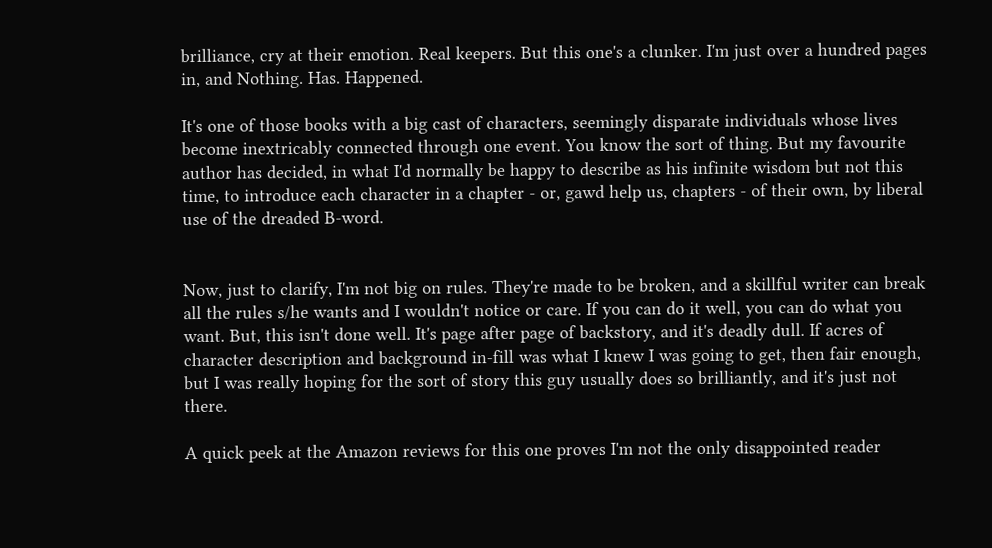brilliance, cry at their emotion. Real keepers. But this one's a clunker. I'm just over a hundred pages in, and Nothing. Has. Happened.

It's one of those books with a big cast of characters, seemingly disparate individuals whose lives become inextricably connected through one event. You know the sort of thing. But my favourite author has decided, in what I'd normally be happy to describe as his infinite wisdom but not this time, to introduce each character in a chapter - or, gawd help us, chapters - of their own, by liberal use of the dreaded B-word.


Now, just to clarify, I'm not big on rules. They're made to be broken, and a skillful writer can break all the rules s/he wants and I wouldn't notice or care. If you can do it well, you can do what you want. But, this isn't done well. It's page after page of backstory, and it's deadly dull. If acres of character description and background in-fill was what I knew I was going to get, then fair enough, but I was really hoping for the sort of story this guy usually does so brilliantly, and it's just not there.

A quick peek at the Amazon reviews for this one proves I'm not the only disappointed reader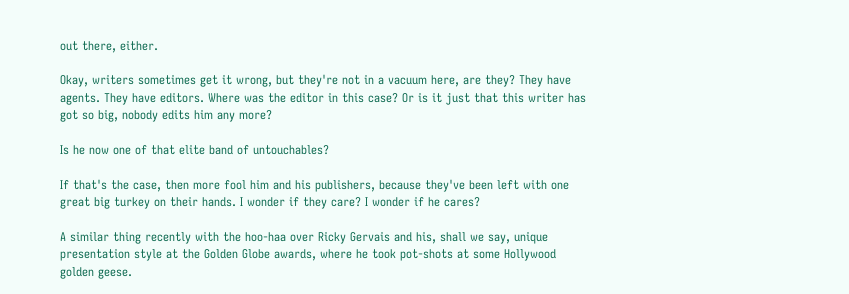out there, either.

Okay, writers sometimes get it wrong, but they're not in a vacuum here, are they? They have agents. They have editors. Where was the editor in this case? Or is it just that this writer has got so big, nobody edits him any more?

Is he now one of that elite band of untouchables?

If that's the case, then more fool him and his publishers, because they've been left with one great big turkey on their hands. I wonder if they care? I wonder if he cares?

A similar thing recently with the hoo-haa over Ricky Gervais and his, shall we say, unique presentation style at the Golden Globe awards, where he took pot-shots at some Hollywood golden geese.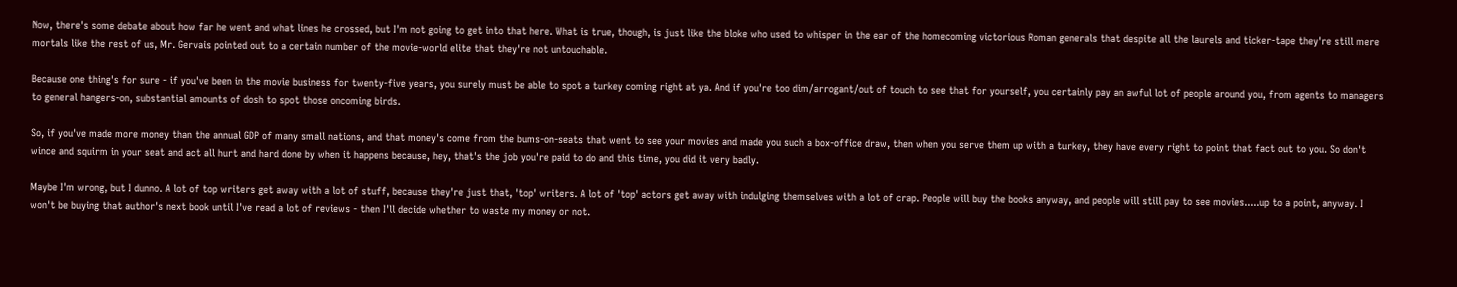Now, there's some debate about how far he went and what lines he crossed, but I'm not going to get into that here. What is true, though, is just like the bloke who used to whisper in the ear of the homecoming victorious Roman generals that despite all the laurels and ticker-tape they're still mere mortals like the rest of us, Mr. Gervais pointed out to a certain number of the movie-world elite that they're not untouchable.

Because one thing's for sure - if you've been in the movie business for twenty-five years, you surely must be able to spot a turkey coming right at ya. And if you're too dim/arrogant/out of touch to see that for yourself, you certainly pay an awful lot of people around you, from agents to managers to general hangers-on, substantial amounts of dosh to spot those oncoming birds.

So, if you've made more money than the annual GDP of many small nations, and that money's come from the bums-on-seats that went to see your movies and made you such a box-office draw, then when you serve them up with a turkey, they have every right to point that fact out to you. So don't wince and squirm in your seat and act all hurt and hard done by when it happens because, hey, that's the job you're paid to do and this time, you did it very badly.

Maybe I'm wrong, but I dunno. A lot of top writers get away with a lot of stuff, because they're just that, 'top' writers. A lot of 'top' actors get away with indulging themselves with a lot of crap. People will buy the books anyway, and people will still pay to see movies.....up to a point, anyway. I won't be buying that author's next book until I've read a lot of reviews - then I'll decide whether to waste my money or not.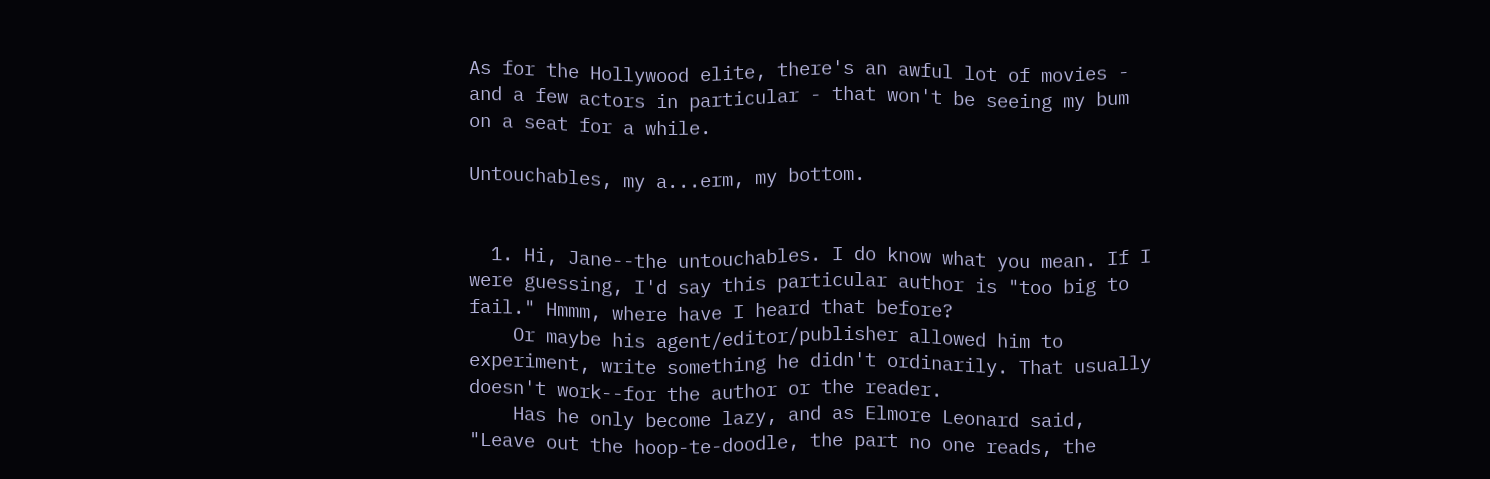As for the Hollywood elite, there's an awful lot of movies - and a few actors in particular - that won't be seeing my bum on a seat for a while.

Untouchables, my a...erm, my bottom.


  1. Hi, Jane--the untouchables. I do know what you mean. If I were guessing, I'd say this particular author is "too big to fail." Hmmm, where have I heard that before?
    Or maybe his agent/editor/publisher allowed him to experiment, write something he didn't ordinarily. That usually doesn't work--for the author or the reader.
    Has he only become lazy, and as Elmore Leonard said, "Leave out the hoop-te-doodle, the part no one reads, the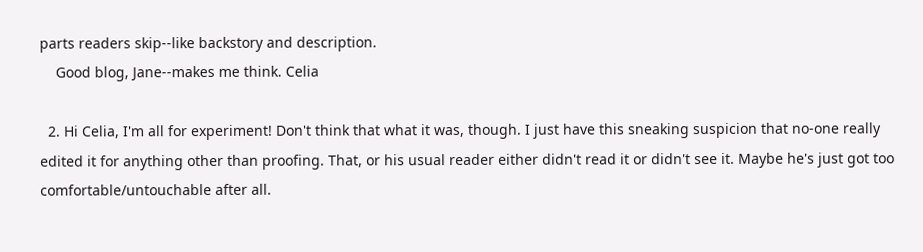parts readers skip--like backstory and description.
    Good blog, Jane--makes me think. Celia

  2. Hi Celia, I'm all for experiment! Don't think that what it was, though. I just have this sneaking suspicion that no-one really edited it for anything other than proofing. That, or his usual reader either didn't read it or didn't see it. Maybe he's just got too comfortable/untouchable after all.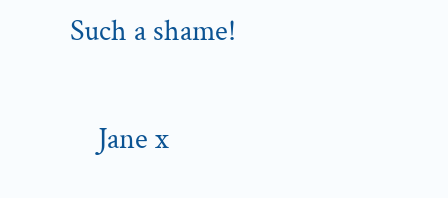Such a shame!

    Jane x